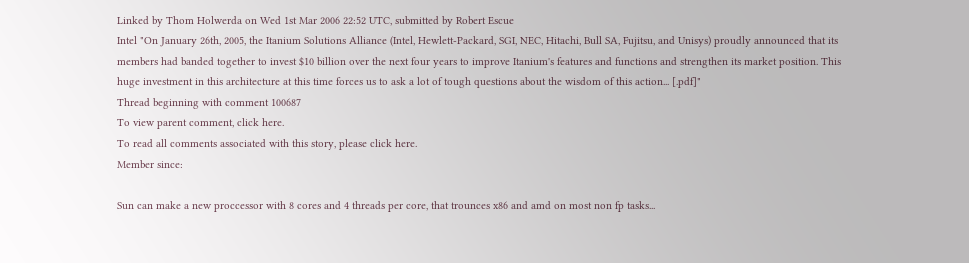Linked by Thom Holwerda on Wed 1st Mar 2006 22:52 UTC, submitted by Robert Escue
Intel "On January 26th, 2005, the Itanium Solutions Alliance (Intel, Hewlett-Packard, SGI, NEC, Hitachi, Bull SA, Fujitsu, and Unisys) proudly announced that its members had banded together to invest $10 billion over the next four years to improve Itanium's features and functions and strengthen its market position. This huge investment in this architecture at this time forces us to ask a lot of tough questions about the wisdom of this action... [.pdf]"
Thread beginning with comment 100687
To view parent comment, click here.
To read all comments associated with this story, please click here.
Member since:

Sun can make a new proccessor with 8 cores and 4 threads per core, that trounces x86 and amd on most non fp tasks...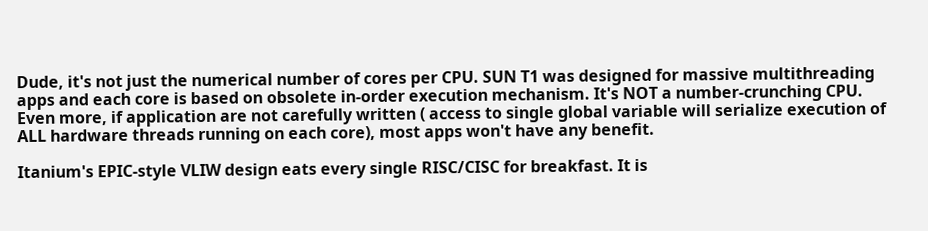Dude, it's not just the numerical number of cores per CPU. SUN T1 was designed for massive multithreading apps and each core is based on obsolete in-order execution mechanism. It's NOT a number-crunching CPU. Even more, if application are not carefully written ( access to single global variable will serialize execution of ALL hardware threads running on each core), most apps won't have any benefit.

Itanium's EPIC-style VLIW design eats every single RISC/CISC for breakfast. It is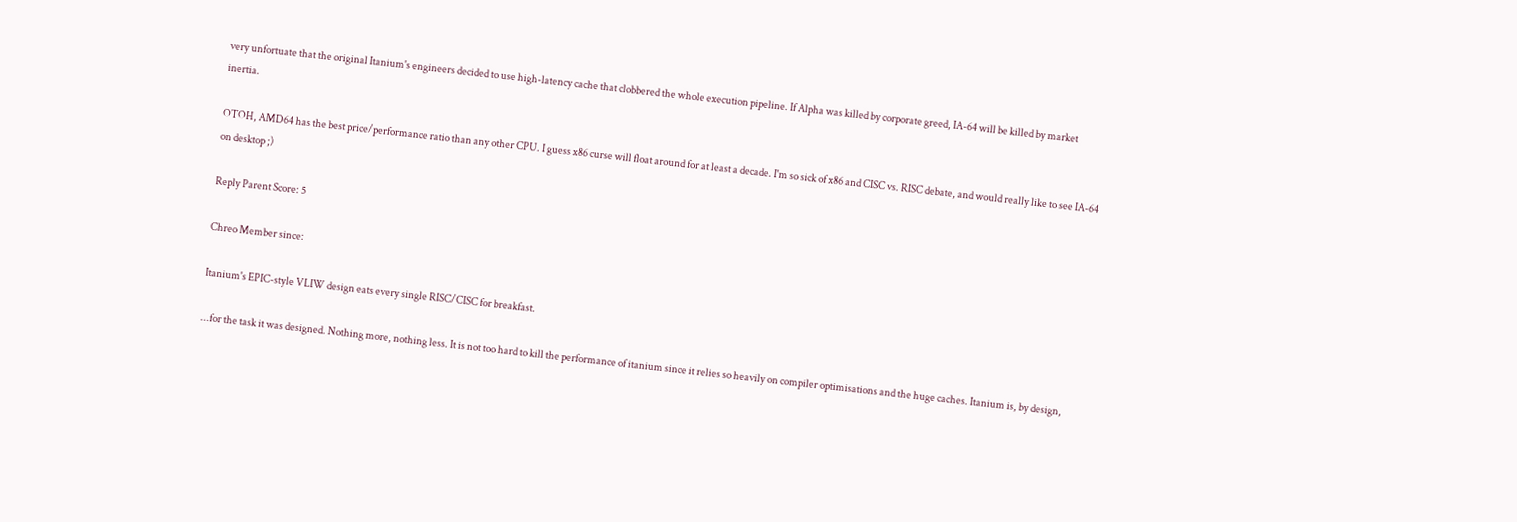very unfortuate that the original Itanium's engineers decided to use high-latency cache that clobbered the whole execution pipeline. If Alpha was killed by corporate greed, IA-64 will be killed by market inertia.

OTOH, AMD64 has the best price/performance ratio than any other CPU. I guess x86 curse will float around for at least a decade. I'm so sick of x86 and CISC vs. RISC debate, and would really like to see IA-64 on desktop ;)

Reply Parent Score: 5

Chreo Member since:

Itanium's EPIC-style VLIW design eats every single RISC/CISC for breakfast.

...for the task it was designed. Nothing more, nothing less. It is not too hard to kill the performance of itanium since it relies so heavily on compiler optimisations and the huge caches. Itanium is, by design,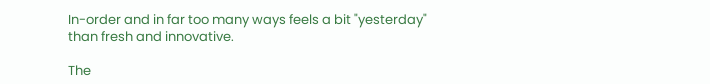In-order and in far too many ways feels a bit "yesterday" than fresh and innovative.

The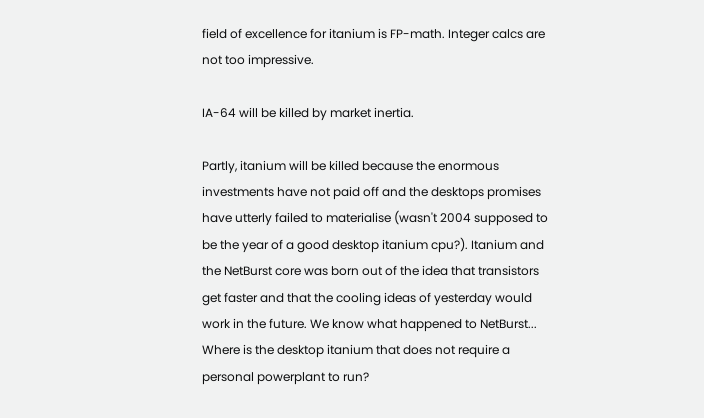field of excellence for itanium is FP-math. Integer calcs are not too impressive.

IA-64 will be killed by market inertia.

Partly, itanium will be killed because the enormous investments have not paid off and the desktops promises have utterly failed to materialise (wasn't 2004 supposed to be the year of a good desktop itanium cpu?). Itanium and the NetBurst core was born out of the idea that transistors get faster and that the cooling ideas of yesterday would work in the future. We know what happened to NetBurst... Where is the desktop itanium that does not require a personal powerplant to run?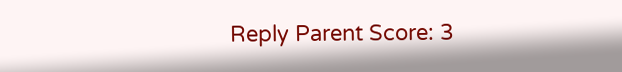Reply Parent Score: 3